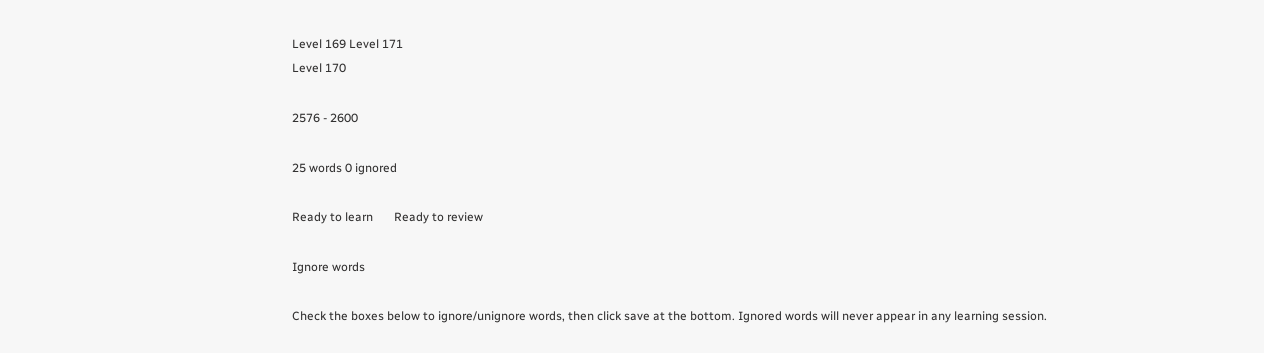Level 169 Level 171
Level 170

2576 - 2600

25 words 0 ignored

Ready to learn       Ready to review

Ignore words

Check the boxes below to ignore/unignore words, then click save at the bottom. Ignored words will never appear in any learning session.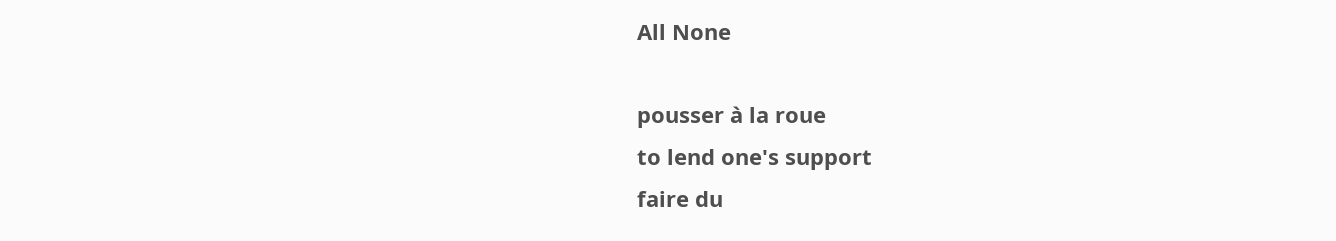All None

pousser à la roue
to lend one's support
faire du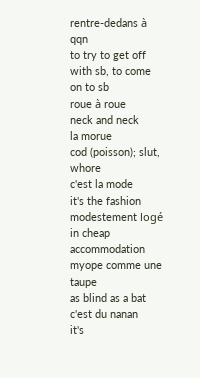rentre-dedans à qqn
to try to get off with sb, to come on to sb
roue à roue
neck and neck
la morue
cod (poisson); slut, whore
c'est la mode
it's the fashion
modestement logé
in cheap accommodation
myope comme une taupe
as blind as a bat
c'est du nanan
it's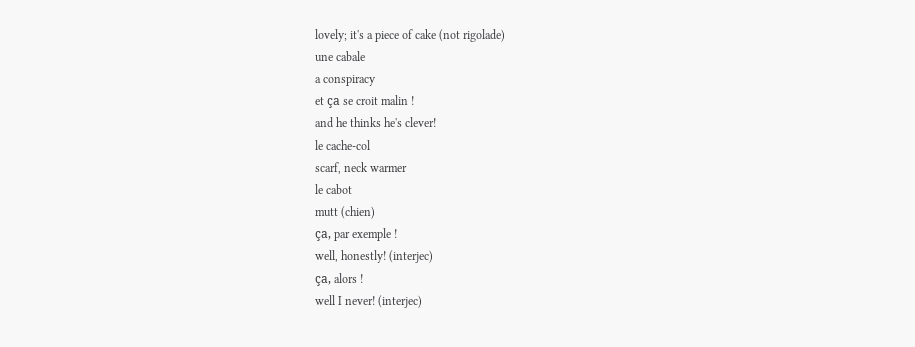lovely; it's a piece of cake (not rigolade)
une cabale
a conspiracy
et ça se croit malin !
and he thinks he's clever!
le cache-col
scarf, neck warmer
le cabot
mutt (chien)
ça, par exemple !
well, honestly! (interjec)
ça, alors !
well I never! (interjec)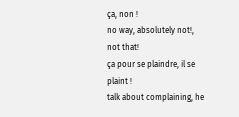ça, non !
no way, absolutely not!, not that!
ça pour se plaindre, il se plaint !
talk about complaining, he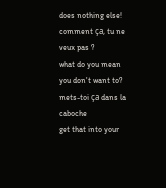does nothing else!
comment ça, tu ne veux pas ?
what do you mean you don't want to?
mets-toi ça dans la caboche
get that into your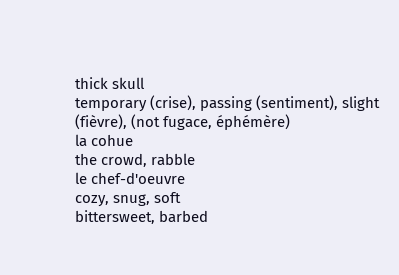thick skull
temporary (crise), passing (sentiment), slight (fièvre), (not fugace, éphémère)
la cohue
the crowd, rabble
le chef-d'oeuvre
cozy, snug, soft
bittersweet, barbed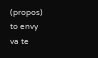(propos)
to envy
va te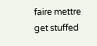faire mettre
get stuffed